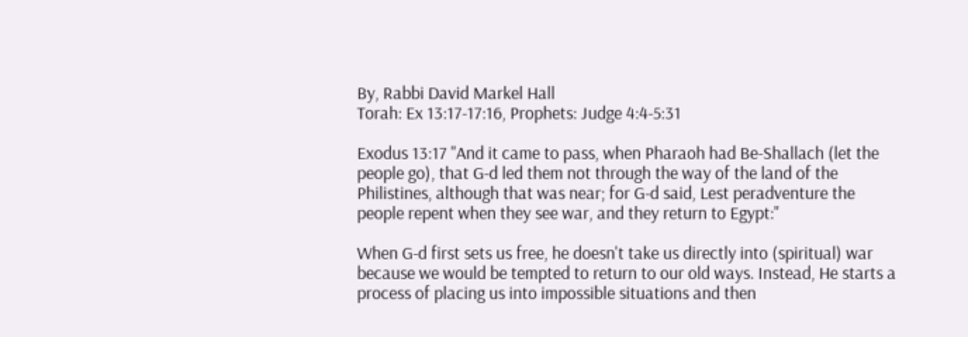By, Rabbi David Markel Hall
Torah: Ex 13:17-17:16, Prophets: Judge 4:4-5:31

Exodus 13:17 "And it came to pass, when Pharaoh had Be-Shallach (let the people go), that G-d led them not through the way of the land of the Philistines, although that was near; for G-d said, Lest peradventure the people repent when they see war, and they return to Egypt:"

When G-d first sets us free, he doesn't take us directly into (spiritual) war because we would be tempted to return to our old ways. Instead, He starts a process of placing us into impossible situations and then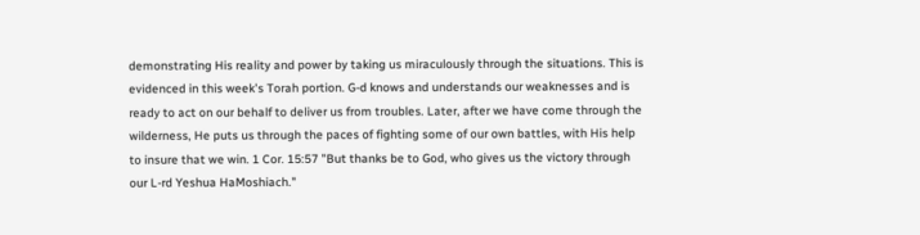demonstrating His reality and power by taking us miraculously through the situations. This is evidenced in this week's Torah portion. G-d knows and understands our weaknesses and is ready to act on our behalf to deliver us from troubles. Later, after we have come through the wilderness, He puts us through the paces of fighting some of our own battles, with His help to insure that we win. 1 Cor. 15:57 "But thanks be to God, who gives us the victory through our L-rd Yeshua HaMoshiach."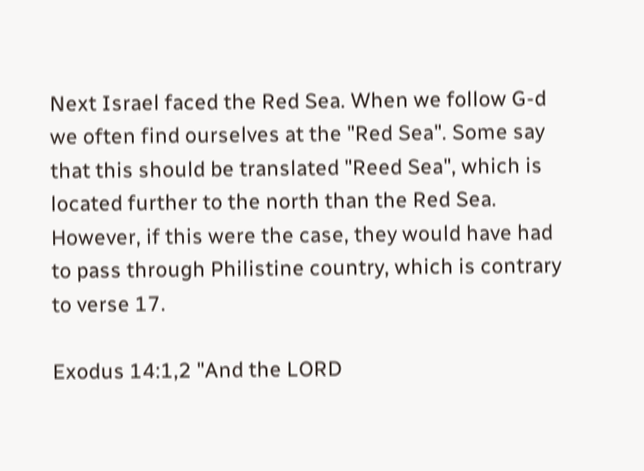Next Israel faced the Red Sea. When we follow G-d we often find ourselves at the "Red Sea". Some say that this should be translated "Reed Sea", which is located further to the north than the Red Sea. However, if this were the case, they would have had to pass through Philistine country, which is contrary to verse 17.

Exodus 14:1,2 "And the LORD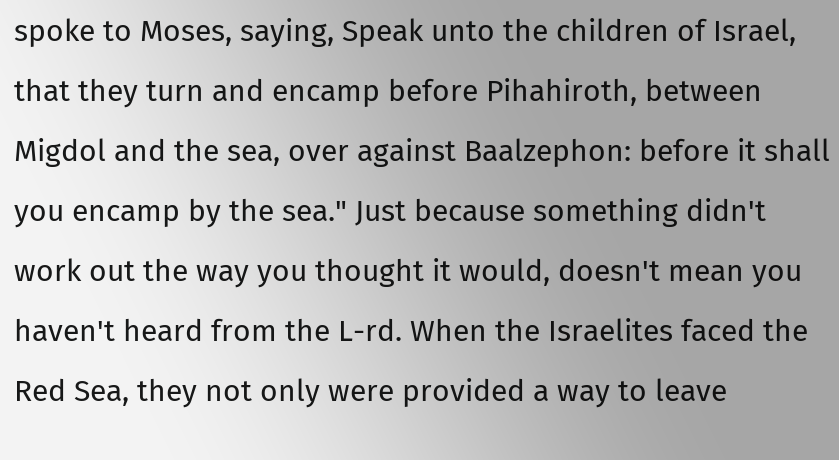spoke to Moses, saying, Speak unto the children of Israel, that they turn and encamp before Pihahiroth, between Migdol and the sea, over against Baalzephon: before it shall you encamp by the sea." Just because something didn't work out the way you thought it would, doesn't mean you haven't heard from the L-rd. When the Israelites faced the Red Sea, they not only were provided a way to leave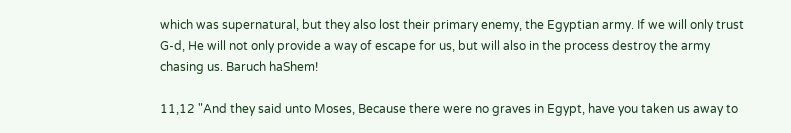which was supernatural, but they also lost their primary enemy, the Egyptian army. If we will only trust G-d, He will not only provide a way of escape for us, but will also in the process destroy the army chasing us. Baruch haShem!

11,12 "And they said unto Moses, Because there were no graves in Egypt, have you taken us away to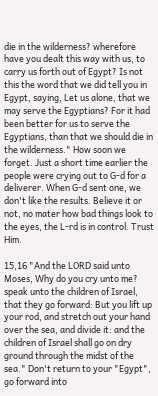die in the wilderness? wherefore have you dealt this way with us, to carry us forth out of Egypt? Is not this the word that we did tell you in Egypt, saying, Let us alone, that we may serve the Egyptians? For it had been better for us to serve the Egyptians, than that we should die in the wilderness." How soon we forget. Just a short time earlier the people were crying out to G-d for a deliverer. When G-d sent one, we don't like the results. Believe it or not, no mater how bad things look to the eyes, the L-rd is in control. Trust Him.

15,16 "And the LORD said unto Moses, Why do you cry unto me? speak unto the children of Israel, that they go forward: But you lift up your rod, and stretch out your hand over the sea, and divide it: and the children of Israel shall go on dry ground through the midst of the sea." Don't return to your "Egypt", go forward into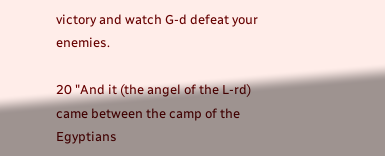victory and watch G-d defeat your enemies.

20 "And it (the angel of the L-rd) came between the camp of the Egyptians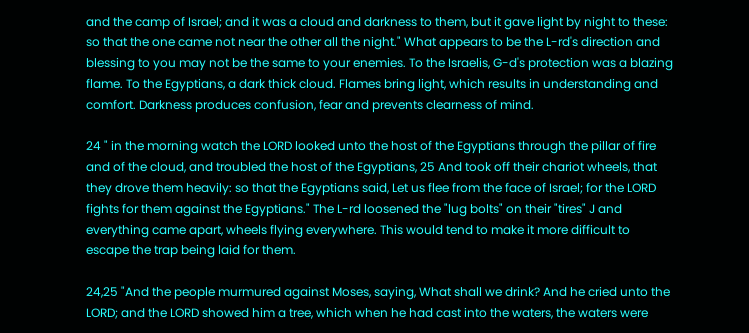and the camp of Israel; and it was a cloud and darkness to them, but it gave light by night to these: so that the one came not near the other all the night." What appears to be the L-rd's direction and blessing to you may not be the same to your enemies. To the Israelis, G-d's protection was a blazing flame. To the Egyptians, a dark thick cloud. Flames bring light, which results in understanding and comfort. Darkness produces confusion, fear and prevents clearness of mind.

24 " in the morning watch the LORD looked unto the host of the Egyptians through the pillar of fire and of the cloud, and troubled the host of the Egyptians, 25 And took off their chariot wheels, that they drove them heavily: so that the Egyptians said, Let us flee from the face of Israel; for the LORD fights for them against the Egyptians." The L-rd loosened the "lug bolts" on their "tires" J and everything came apart, wheels flying everywhere. This would tend to make it more difficult to escape the trap being laid for them.

24,25 "And the people murmured against Moses, saying, What shall we drink? And he cried unto the LORD; and the LORD showed him a tree, which when he had cast into the waters, the waters were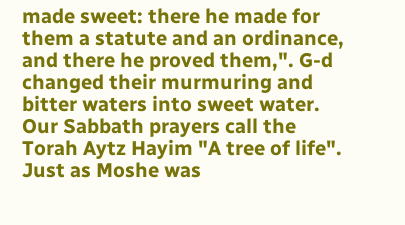made sweet: there he made for them a statute and an ordinance, and there he proved them,". G-d changed their murmuring and bitter waters into sweet water. Our Sabbath prayers call the Torah Aytz Hayim "A tree of life". Just as Moshe was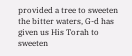provided a tree to sweeten the bitter waters, G-d has given us His Torah to sweeten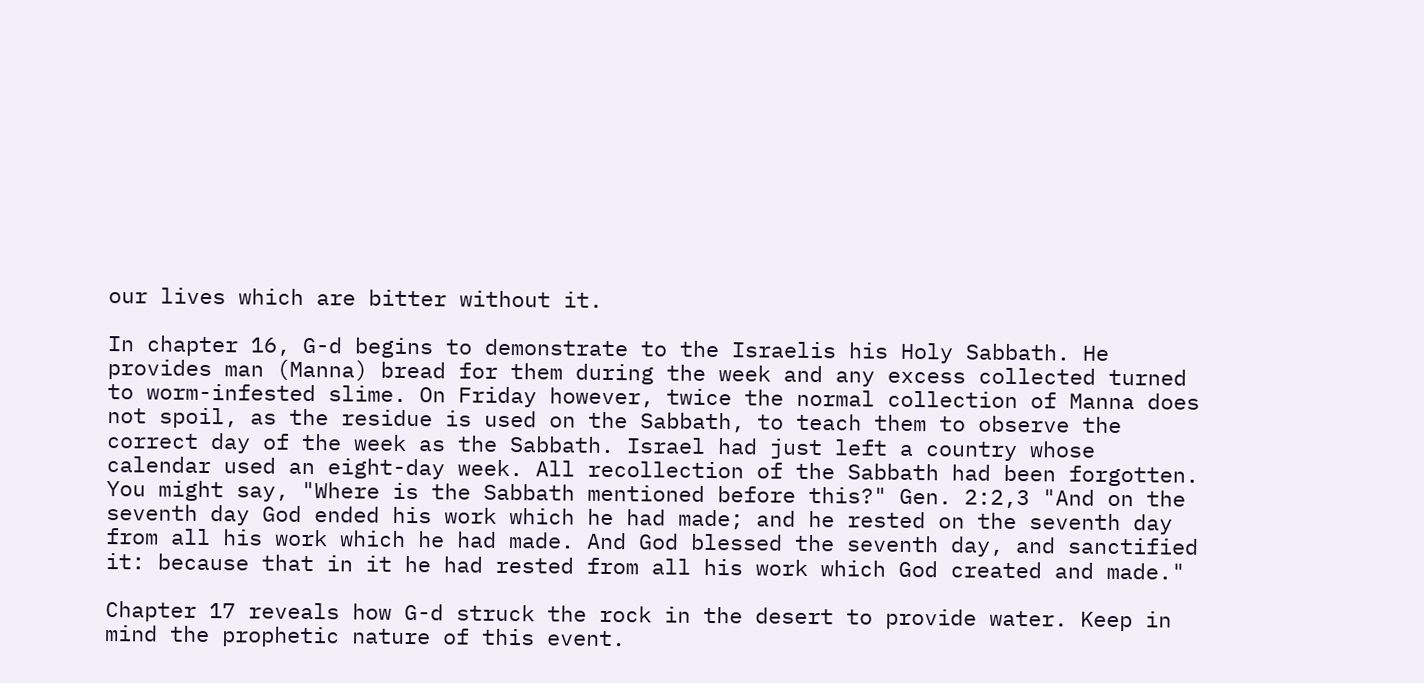our lives which are bitter without it.

In chapter 16, G-d begins to demonstrate to the Israelis his Holy Sabbath. He provides man (Manna) bread for them during the week and any excess collected turned to worm-infested slime. On Friday however, twice the normal collection of Manna does not spoil, as the residue is used on the Sabbath, to teach them to observe the correct day of the week as the Sabbath. Israel had just left a country whose calendar used an eight-day week. All recollection of the Sabbath had been forgotten. You might say, "Where is the Sabbath mentioned before this?" Gen. 2:2,3 "And on the seventh day God ended his work which he had made; and he rested on the seventh day from all his work which he had made. And God blessed the seventh day, and sanctified it: because that in it he had rested from all his work which God created and made."

Chapter 17 reveals how G-d struck the rock in the desert to provide water. Keep in mind the prophetic nature of this event.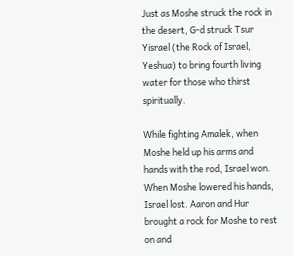Just as Moshe struck the rock in the desert, G-d struck Tsur Yisrael (the Rock of Israel, Yeshua) to bring fourth living water for those who thirst spiritually.

While fighting Amalek, when Moshe held up his arms and hands with the rod, Israel won. When Moshe lowered his hands, Israel lost. Aaron and Hur brought a rock for Moshe to rest on and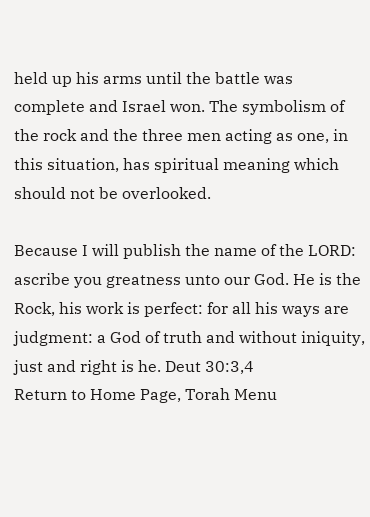held up his arms until the battle was complete and Israel won. The symbolism of the rock and the three men acting as one, in this situation, has spiritual meaning which should not be overlooked.

Because I will publish the name of the LORD: ascribe you greatness unto our God. He is the Rock, his work is perfect: for all his ways are judgment: a God of truth and without iniquity, just and right is he. Deut 30:3,4
Return to Home Page, Torah Menu